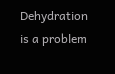Dehydration is a problem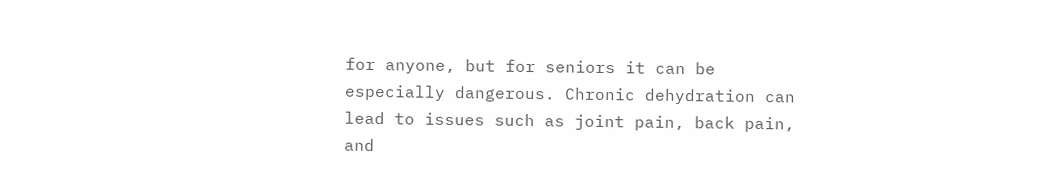for anyone, but for seniors it can be especially dangerous. Chronic dehydration can lead to issues such as joint pain, back pain, and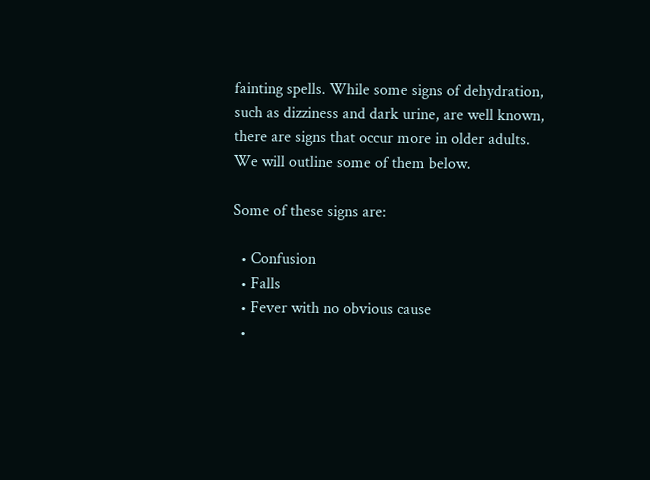fainting spells. While some signs of dehydration, such as dizziness and dark urine, are well known, there are signs that occur more in older adults. We will outline some of them below.

Some of these signs are:

  • Confusion
  • Falls
  • Fever with no obvious cause
  •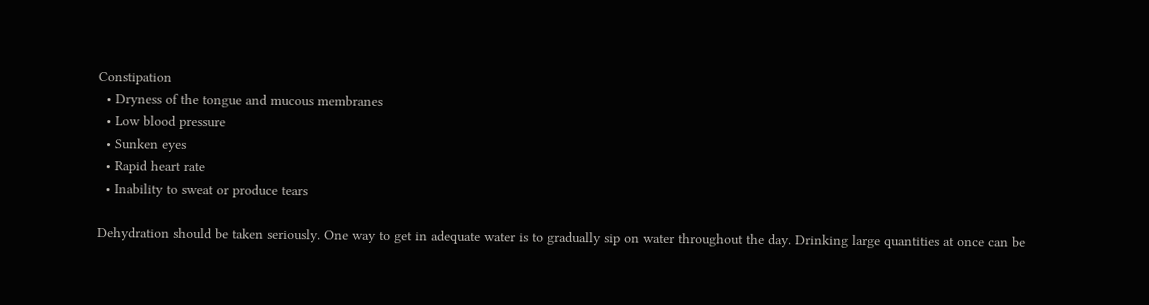Constipation
  • Dryness of the tongue and mucous membranes
  • Low blood pressure
  • Sunken eyes
  • Rapid heart rate
  • Inability to sweat or produce tears

Dehydration should be taken seriously. One way to get in adequate water is to gradually sip on water throughout the day. Drinking large quantities at once can be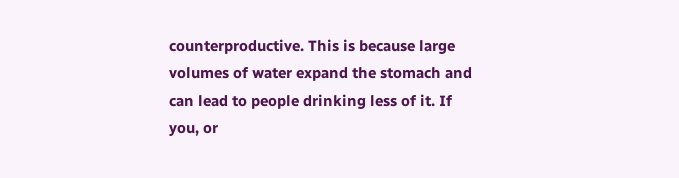counterproductive. This is because large volumes of water expand the stomach and can lead to people drinking less of it. If you, or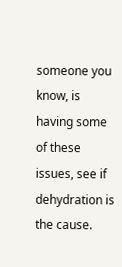someone you know, is having some of these issues, see if dehydration is the cause.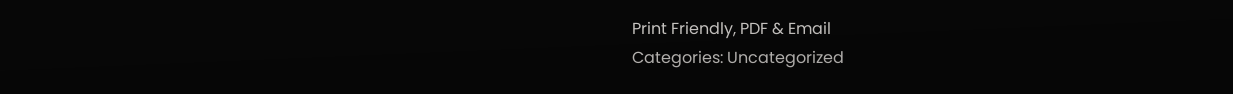Print Friendly, PDF & Email
Categories: Uncategorized